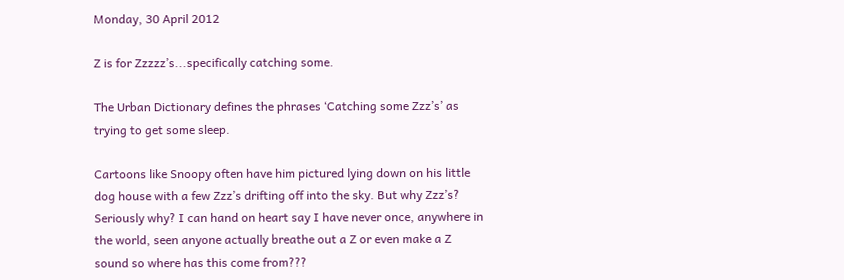Monday, 30 April 2012

Z is for Zzzzz’s...specifically catching some.

The Urban Dictionary defines the phrases ‘Catching some Zzz’s’ as trying to get some sleep.

Cartoons like Snoopy often have him pictured lying down on his little dog house with a few Zzz’s drifting off into the sky. But why Zzz’s? Seriously why? I can hand on heart say I have never once, anywhere in the world, seen anyone actually breathe out a Z or even make a Z sound so where has this come from???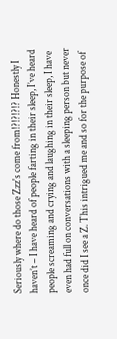Seriously where do those Zzz's come from!?!?!?!? Honestly I haven’t – I have heard of people farting in their sleep, I’ve heard people screaming and crying and laughing in their sleep, I have even had full on conversations with a sleeping person but never once did I see a Z. This intrigued me and so for the purpose of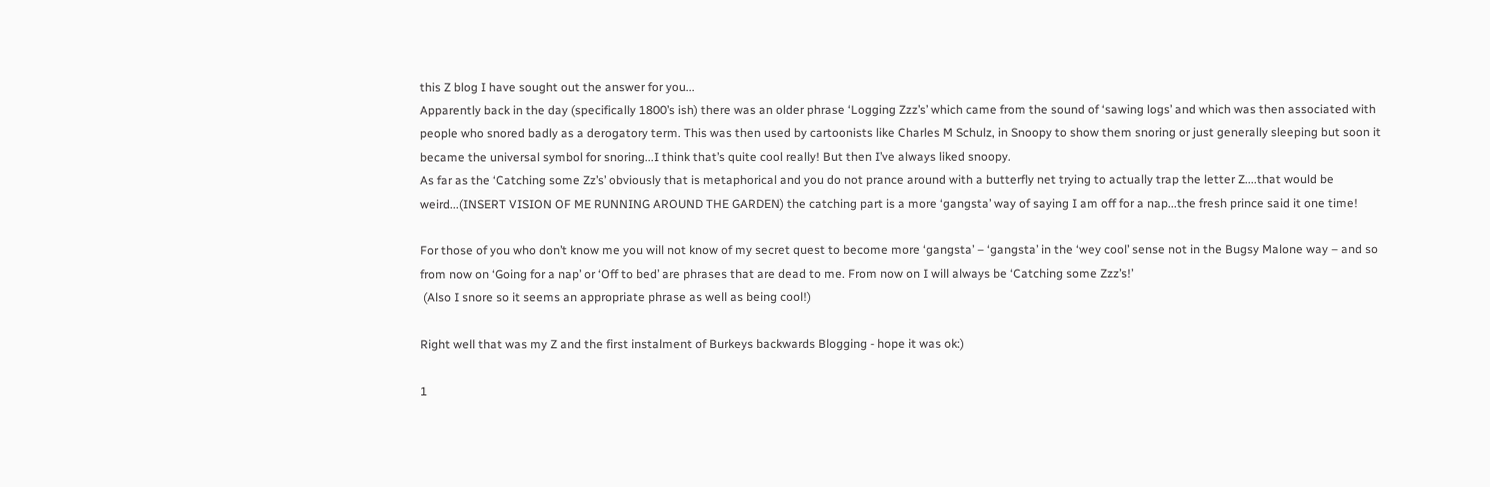this Z blog I have sought out the answer for you...
Apparently back in the day (specifically 1800’s ish) there was an older phrase ‘Logging Zzz’s’ which came from the sound of ‘sawing logs’ and which was then associated with people who snored badly as a derogatory term. This was then used by cartoonists like Charles M Schulz, in Snoopy to show them snoring or just generally sleeping but soon it became the universal symbol for snoring...I think that’s quite cool really! But then I’ve always liked snoopy.
As far as the ‘Catching some Zz’s’ obviously that is metaphorical and you do not prance around with a butterfly net trying to actually trap the letter Z....that would be weird...(INSERT VISION OF ME RUNNING AROUND THE GARDEN) the catching part is a more ‘gangsta’ way of saying I am off for a nap...the fresh prince said it one time!

For those of you who don’t know me you will not know of my secret quest to become more ‘gangsta’ – ‘gangsta’ in the ‘wey cool’ sense not in the Bugsy Malone way – and so from now on ‘Going for a nap’ or ‘Off to bed’ are phrases that are dead to me. From now on I will always be ‘Catching some Zzz’s!’
 (Also I snore so it seems an appropriate phrase as well as being cool!)

Right well that was my Z and the first instalment of Burkeys backwards Blogging - hope it was ok:)

1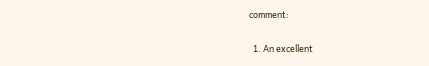comment:

  1. An excellent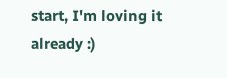start, I'm loving it already :)